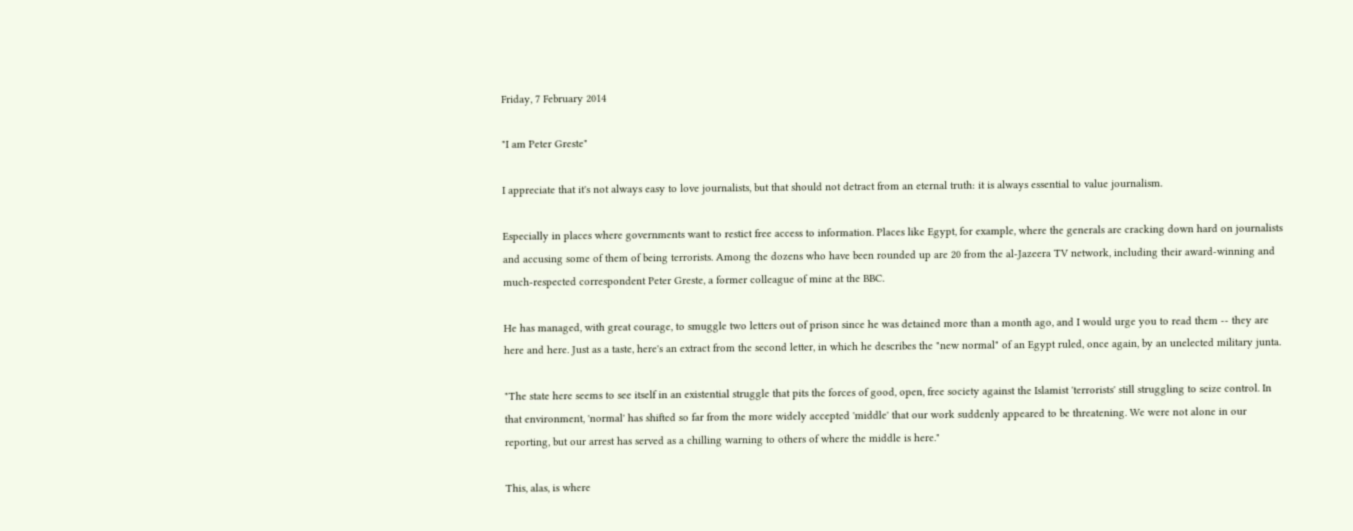Friday, 7 February 2014

"I am Peter Greste"

I appreciate that it's not always easy to love journalists, but that should not detract from an eternal truth: it is always essential to value journalism.

Especially in places where governments want to restict free access to information. Places like Egypt, for example, where the generals are cracking down hard on journalists and accusing some of them of being terrorists. Among the dozens who have been rounded up are 20 from the al-Jazeera TV network, including their award-winning and much-respected correspondent Peter Greste, a former colleague of mine at the BBC.

He has managed, with great courage, to smuggle two letters out of prison since he was detained more than a month ago, and I would urge you to read them -- they are here and here. Just as a taste, here's an extract from the second letter, in which he describes the "new normal" of an Egypt ruled, once again, by an unelected military junta.

"The state here seems to see itself in an existential struggle that pits the forces of good, open, free society against the Islamist 'terrorists' still struggling to seize control. In that environment, 'normal' has shifted so far from the more widely accepted 'middle' that our work suddenly appeared to be threatening. We were not alone in our reporting, but our arrest has served as a chilling warning to others of where the middle is here."

This, alas, is where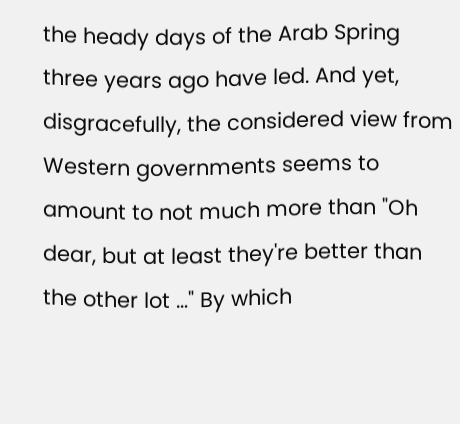the heady days of the Arab Spring three years ago have led. And yet, disgracefully, the considered view from Western governments seems to amount to not much more than "Oh dear, but at least they're better than the other lot …" By which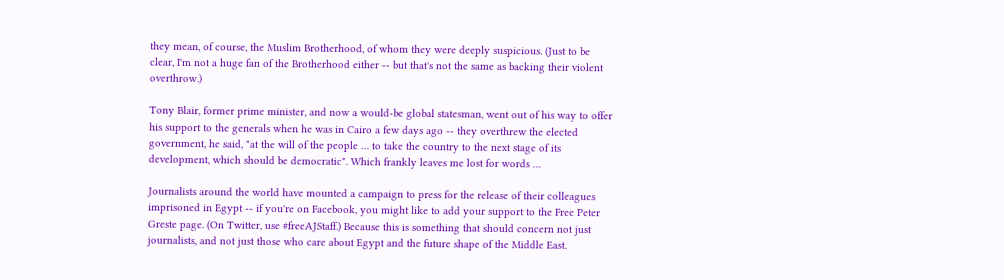they mean, of course, the Muslim Brotherhood, of whom they were deeply suspicious. (Just to be clear, I'm not a huge fan of the Brotherhood either -- but that's not the same as backing their violent overthrow.)

Tony Blair, former prime minister, and now a would-be global statesman, went out of his way to offer his support to the generals when he was in Cairo a few days ago -- they overthrew the elected government, he said, "at the will of the people … to take the country to the next stage of its development, which should be democratic". Which frankly leaves me lost for words …

Journalists around the world have mounted a campaign to press for the release of their colleagues imprisoned in Egypt -- if you're on Facebook, you might like to add your support to the Free Peter Greste page. (On Twitter, use #freeAJStaff.) Because this is something that should concern not just journalists, and not just those who care about Egypt and the future shape of the Middle East.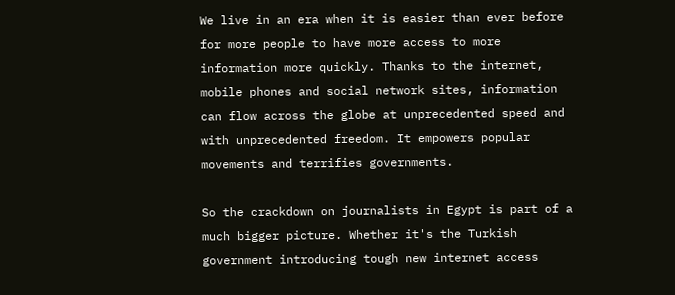We live in an era when it is easier than ever before for more people to have more access to more information more quickly. Thanks to the internet, mobile phones and social network sites, information can flow across the globe at unprecedented speed and with unprecedented freedom. It empowers popular movements and terrifies governments.

So the crackdown on journalists in Egypt is part of a much bigger picture. Whether it's the Turkish government introducing tough new internet access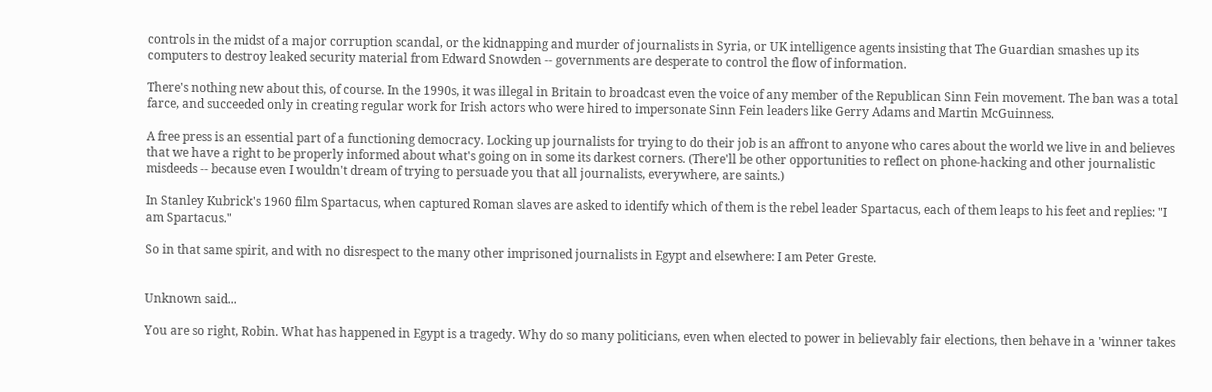controls in the midst of a major corruption scandal, or the kidnapping and murder of journalists in Syria, or UK intelligence agents insisting that The Guardian smashes up its computers to destroy leaked security material from Edward Snowden -- governments are desperate to control the flow of information.

There's nothing new about this, of course. In the 1990s, it was illegal in Britain to broadcast even the voice of any member of the Republican Sinn Fein movement. The ban was a total farce, and succeeded only in creating regular work for Irish actors who were hired to impersonate Sinn Fein leaders like Gerry Adams and Martin McGuinness.

A free press is an essential part of a functioning democracy. Locking up journalists for trying to do their job is an affront to anyone who cares about the world we live in and believes that we have a right to be properly informed about what's going on in some its darkest corners. (There'll be other opportunities to reflect on phone-hacking and other journalistic misdeeds -- because even I wouldn't dream of trying to persuade you that all journalists, everywhere, are saints.)

In Stanley Kubrick's 1960 film Spartacus, when captured Roman slaves are asked to identify which of them is the rebel leader Spartacus, each of them leaps to his feet and replies: "I am Spartacus."

So in that same spirit, and with no disrespect to the many other imprisoned journalists in Egypt and elsewhere: I am Peter Greste.


Unknown said...

You are so right, Robin. What has happened in Egypt is a tragedy. Why do so many politicians, even when elected to power in believably fair elections, then behave in a 'winner takes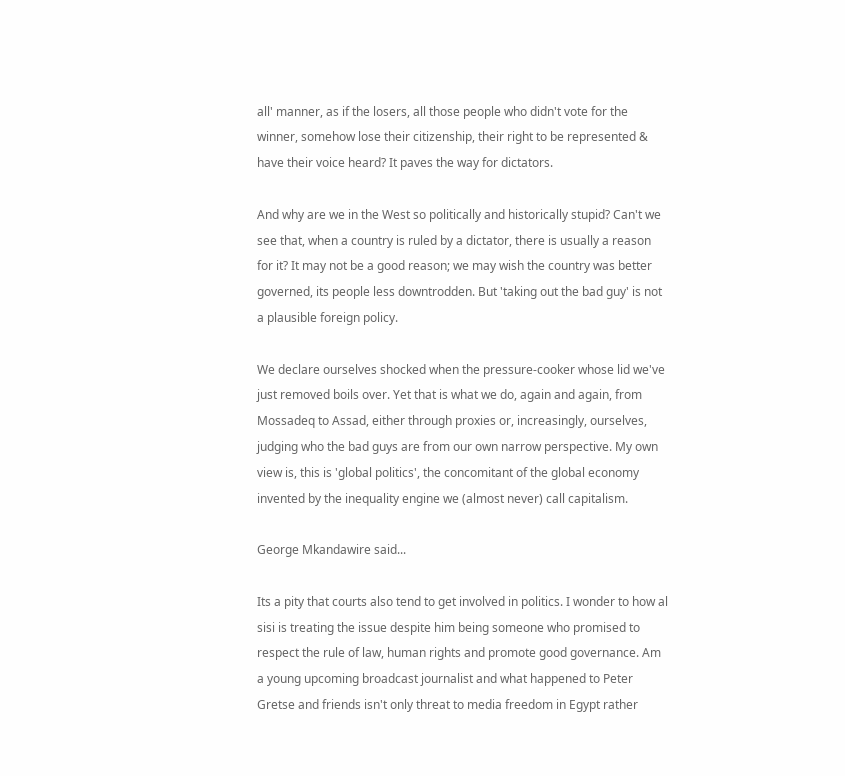all' manner, as if the losers, all those people who didn't vote for the winner, somehow lose their citizenship, their right to be represented & have their voice heard? It paves the way for dictators.

And why are we in the West so politically and historically stupid? Can't we see that, when a country is ruled by a dictator, there is usually a reason for it? It may not be a good reason; we may wish the country was better governed, its people less downtrodden. But 'taking out the bad guy' is not a plausible foreign policy.

We declare ourselves shocked when the pressure-cooker whose lid we've just removed boils over. Yet that is what we do, again and again, from Mossadeq to Assad, either through proxies or, increasingly, ourselves, judging who the bad guys are from our own narrow perspective. My own view is, this is 'global politics', the concomitant of the global economy invented by the inequality engine we (almost never) call capitalism.

George Mkandawire said...

Its a pity that courts also tend to get involved in politics. I wonder to how al sisi is treating the issue despite him being someone who promised to respect the rule of law, human rights and promote good governance. Am a young upcoming broadcast journalist and what happened to Peter Gretse and friends isn't only threat to media freedom in Egypt rather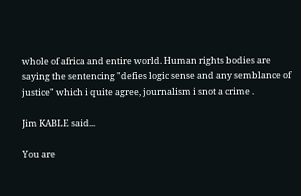whole of africa and entire world. Human rights bodies are saying the sentencing "defies logic sense and any semblance of justice" which i quite agree, journalism i snot a crime .

Jim KABLE said...

You are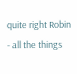quite right Robin - all the things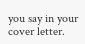you say in your cover letter.